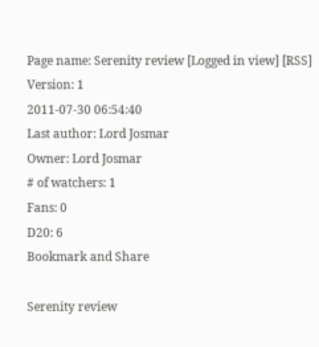Page name: Serenity review [Logged in view] [RSS]
Version: 1
2011-07-30 06:54:40
Last author: Lord Josmar
Owner: Lord Josmar
# of watchers: 1
Fans: 0
D20: 6
Bookmark and Share

Serenity review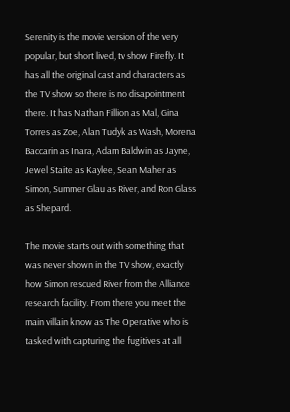Serenity is the movie version of the very popular, but short lived, tv show Firefly. It has all the original cast and characters as the TV show so there is no disapointment there. It has Nathan Fillion as Mal, Gina Torres as Zoe, Alan Tudyk as Wash, Morena Baccarin as Inara, Adam Baldwin as Jayne, Jewel Staite as Kaylee, Sean Maher as Simon, Summer Glau as River, and Ron Glass as Shepard.

The movie starts out with something that was never shown in the TV show, exactly how Simon rescued River from the Alliance research facility. From there you meet the main villain know as The Operative who is tasked with capturing the fugitives at all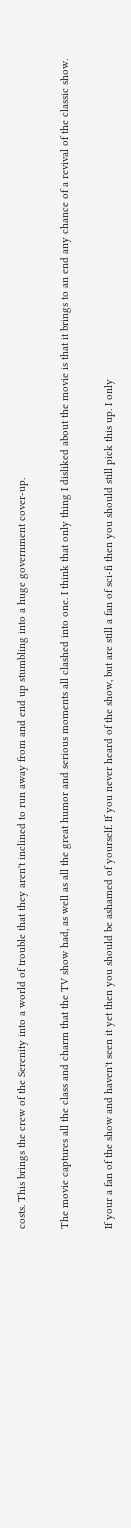costs. This brings the crew of the Serenity into a world of trouble that they aren't inclined to run away from and end up stumbling into a huge government cover-up.

The movie captures all the class and charm that the TV show had, as well as all the great humor and serious moments all clashed into one. I think that only thing I disliked about the movie is that it brings to an end any chance of a revival of the classic show.

If your a fan of the show and haven't seen it yet then you should be ashamed of yourself. If you never heard of the show, but are still a fan of sci-fi then you should still pick this up. I only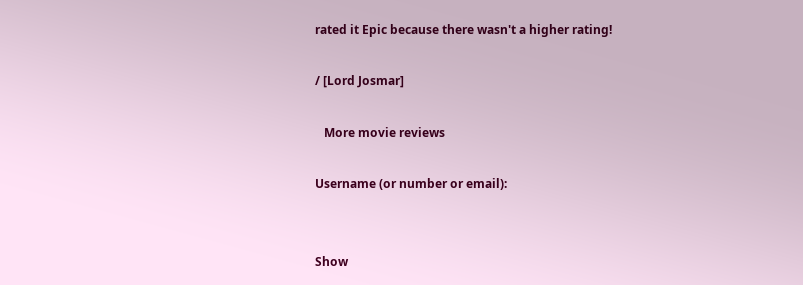rated it Epic because there wasn't a higher rating!

/ [Lord Josmar]

   More movie reviews

Username (or number or email):


Show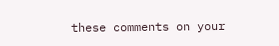these comments on your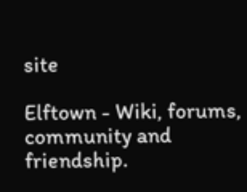site

Elftown - Wiki, forums, community and friendship.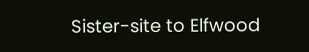Sister-site to Elfwood